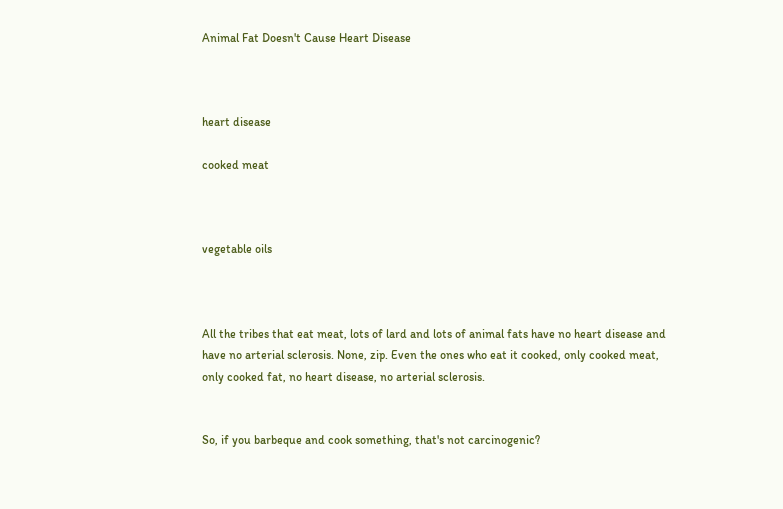Animal Fat Doesn't Cause Heart Disease



heart disease

cooked meat



vegetable oils



All the tribes that eat meat, lots of lard and lots of animal fats have no heart disease and have no arterial sclerosis. None, zip. Even the ones who eat it cooked, only cooked meat, only cooked fat, no heart disease, no arterial sclerosis.


So, if you barbeque and cook something, that's not carcinogenic?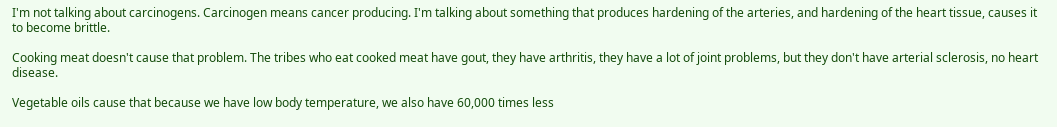I'm not talking about carcinogens. Carcinogen means cancer producing. I'm talking about something that produces hardening of the arteries, and hardening of the heart tissue, causes it to become brittle.

Cooking meat doesn't cause that problem. The tribes who eat cooked meat have gout, they have arthritis, they have a lot of joint problems, but they don't have arterial sclerosis, no heart disease.

Vegetable oils cause that because we have low body temperature, we also have 60,000 times less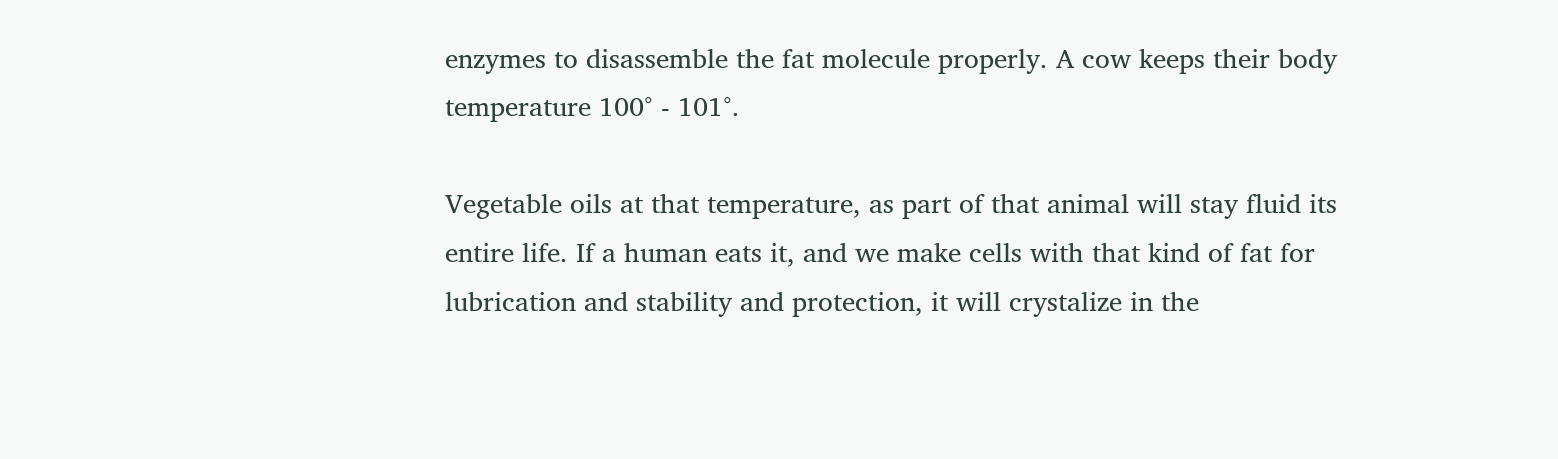enzymes to disassemble the fat molecule properly. A cow keeps their body temperature 100° - 101°.

Vegetable oils at that temperature, as part of that animal will stay fluid its entire life. If a human eats it, and we make cells with that kind of fat for lubrication and stability and protection, it will crystalize in the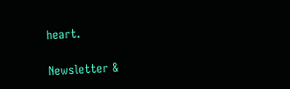heart.

Newsletter &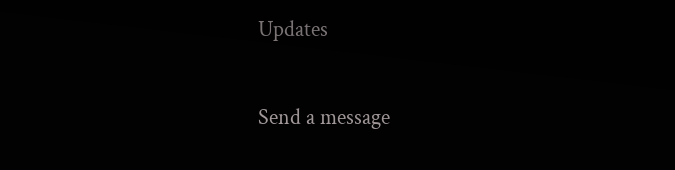Updates

Send a message